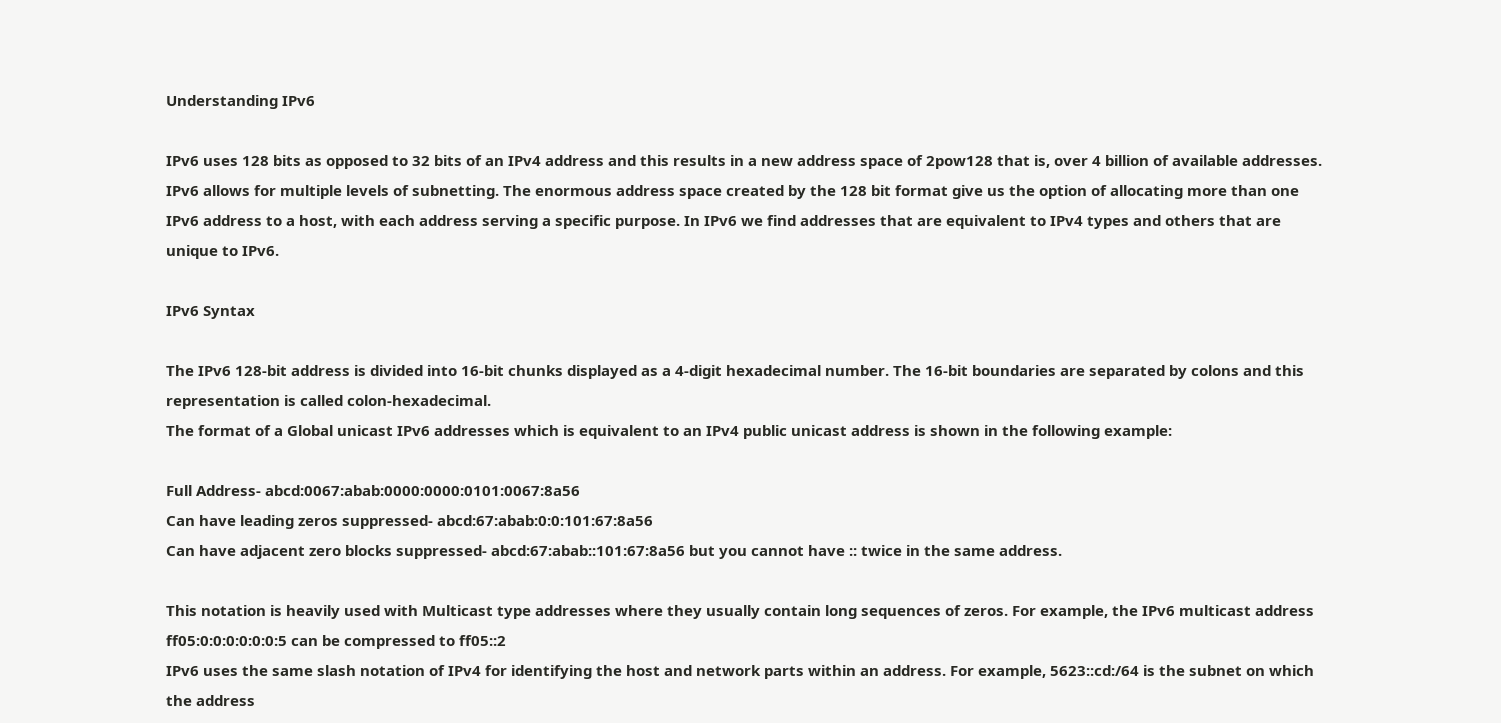Understanding IPv6

IPv6 uses 128 bits as opposed to 32 bits of an IPv4 address and this results in a new address space of 2pow128 that is, over 4 billion of available addresses. IPv6 allows for multiple levels of subnetting. The enormous address space created by the 128 bit format give us the option of allocating more than one IPv6 address to a host, with each address serving a specific purpose. In IPv6 we find addresses that are equivalent to IPv4 types and others that are unique to IPv6.

IPv6 Syntax

The IPv6 128-bit address is divided into 16-bit chunks displayed as a 4-digit hexadecimal number. The 16-bit boundaries are separated by colons and this representation is called colon-hexadecimal.
The format of a Global unicast IPv6 addresses which is equivalent to an IPv4 public unicast address is shown in the following example:

Full Address- abcd:0067:abab:0000:0000:0101:0067:8a56
Can have leading zeros suppressed- abcd:67:abab:0:0:101:67:8a56
Can have adjacent zero blocks suppressed- abcd:67:abab::101:67:8a56 but you cannot have :: twice in the same address.

This notation is heavily used with Multicast type addresses where they usually contain long sequences of zeros. For example, the IPv6 multicast address ff05:0:0:0:0:0:0:5 can be compressed to ff05::2
IPv6 uses the same slash notation of IPv4 for identifying the host and network parts within an address. For example, 5623::cd:/64 is the subnet on which the address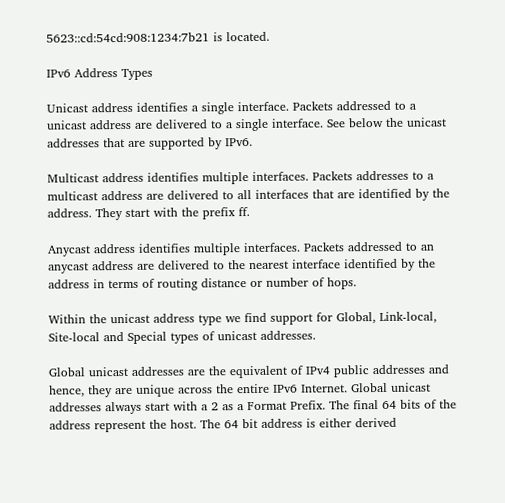5623::cd:54cd:908:1234:7b21 is located.

IPv6 Address Types

Unicast address identifies a single interface. Packets addressed to a unicast address are delivered to a single interface. See below the unicast addresses that are supported by IPv6.

Multicast address identifies multiple interfaces. Packets addresses to a multicast address are delivered to all interfaces that are identified by the address. They start with the prefix ff.

Anycast address identifies multiple interfaces. Packets addressed to an anycast address are delivered to the nearest interface identified by the address in terms of routing distance or number of hops.

Within the unicast address type we find support for Global, Link-local, Site-local and Special types of unicast addresses.

Global unicast addresses are the equivalent of IPv4 public addresses and hence, they are unique across the entire IPv6 Internet. Global unicast addresses always start with a 2 as a Format Prefix. The final 64 bits of the address represent the host. The 64 bit address is either derived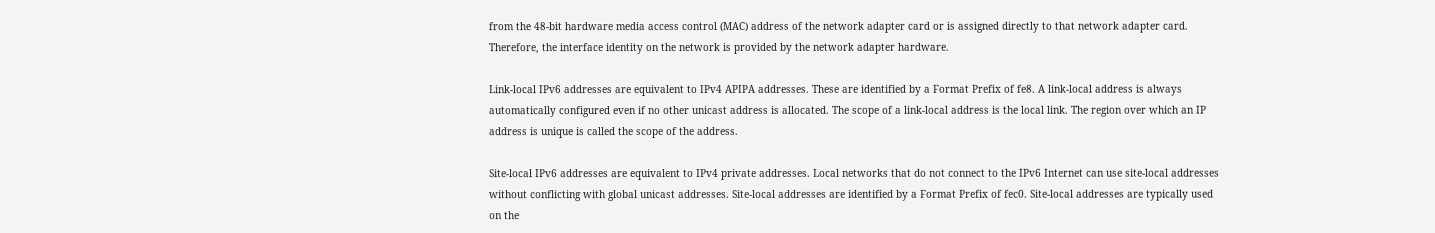from the 48-bit hardware media access control (MAC) address of the network adapter card or is assigned directly to that network adapter card. Therefore, the interface identity on the network is provided by the network adapter hardware.

Link-local IPv6 addresses are equivalent to IPv4 APIPA addresses. These are identified by a Format Prefix of fe8. A link-local address is always automatically configured even if no other unicast address is allocated. The scope of a link-local address is the local link. The region over which an IP address is unique is called the scope of the address.

Site-local IPv6 addresses are equivalent to IPv4 private addresses. Local networks that do not connect to the IPv6 Internet can use site-local addresses without conflicting with global unicast addresses. Site-local addresses are identified by a Format Prefix of fec0. Site-local addresses are typically used on the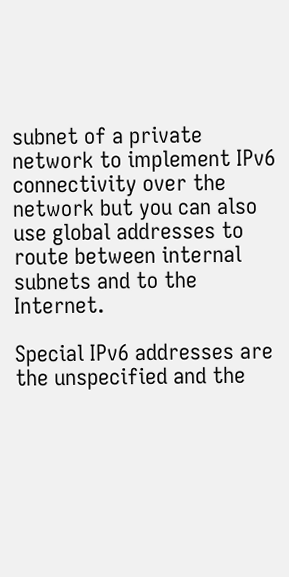subnet of a private network to implement IPv6 connectivity over the network but you can also use global addresses to route between internal subnets and to the Internet.

Special IPv6 addresses are the unspecified and the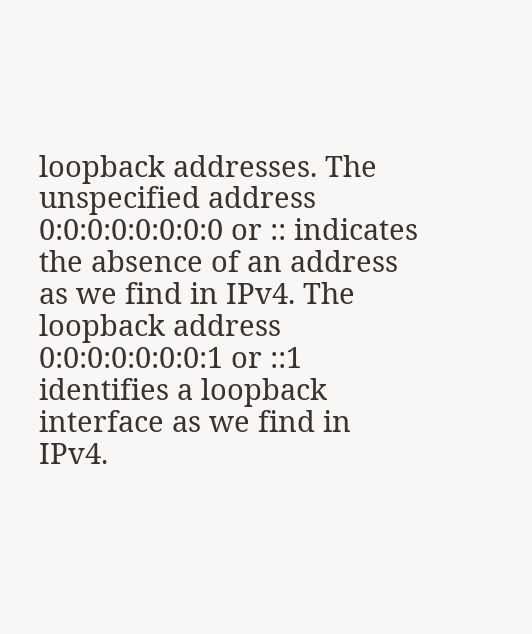loopback addresses. The unspecified address 0:0:0:0:0:0:0:0 or :: indicates the absence of an address as we find in IPv4. The loopback address 0:0:0:0:0:0:0:1 or ::1 identifies a loopback interface as we find in IPv4.